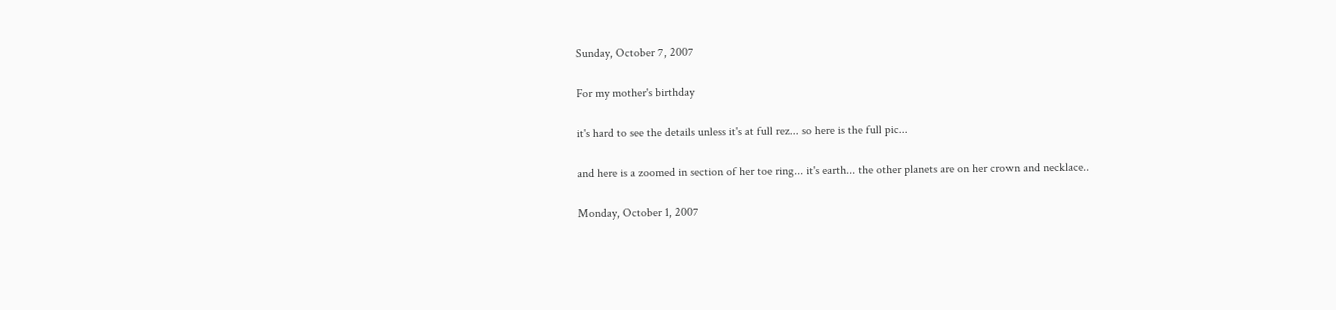Sunday, October 7, 2007

For my mother's birthday

it's hard to see the details unless it's at full rez... so here is the full pic...

and here is a zoomed in section of her toe ring... it's earth... the other planets are on her crown and necklace..

Monday, October 1, 2007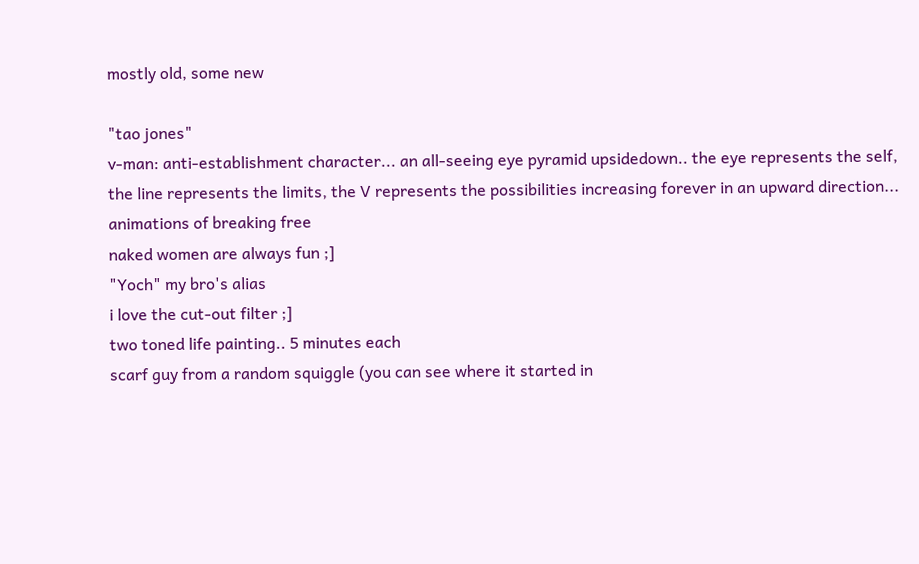mostly old, some new

"tao jones"
v-man: anti-establishment character... an all-seeing eye pyramid upsidedown.. the eye represents the self, the line represents the limits, the V represents the possibilities increasing forever in an upward direction...
animations of breaking free
naked women are always fun ;]
"Yoch" my bro's alias
i love the cut-out filter ;]
two toned life painting.. 5 minutes each
scarf guy from a random squiggle (you can see where it started in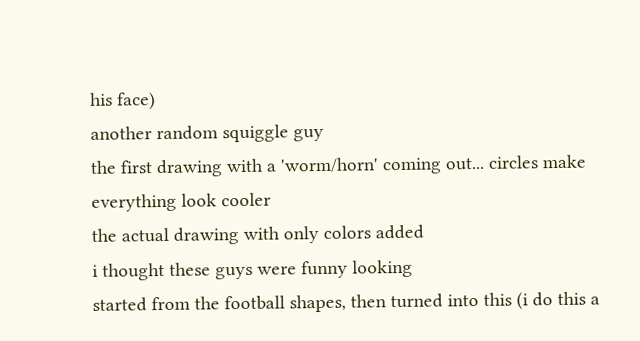his face)
another random squiggle guy
the first drawing with a 'worm/horn' coming out... circles make everything look cooler
the actual drawing with only colors added
i thought these guys were funny looking
started from the football shapes, then turned into this (i do this a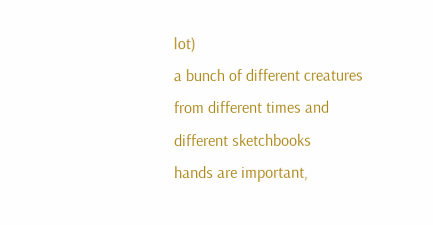lot)
a bunch of different creatures from different times and different sketchbooks
hands are important,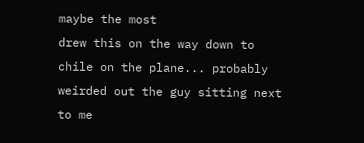maybe the most
drew this on the way down to chile on the plane... probably weirded out the guy sitting next to me